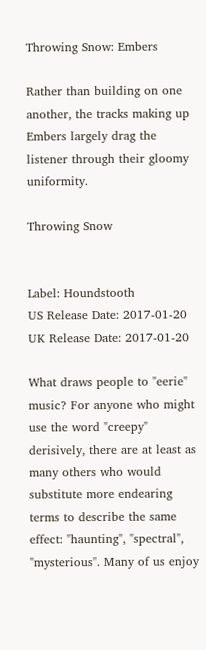Throwing Snow: Embers

Rather than building on one another, the tracks making up Embers largely drag the listener through their gloomy uniformity.

Throwing Snow


Label: Houndstooth
US Release Date: 2017-01-20
UK Release Date: 2017-01-20

What draws people to "eerie" music? For anyone who might use the word "creepy" derisively, there are at least as many others who would substitute more endearing terms to describe the same effect: "haunting", "spectral", "mysterious". Many of us enjoy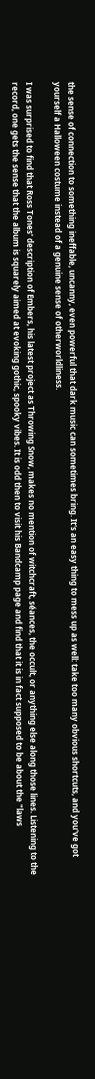the sense of connection to something ineffable, uncanny, even powerful that dark music can sometimes bring. It's an easy thing to mess up as well: take too many obvious shortcuts, and you've got yourself a Halloween costume instead of a genuine sense of otherworldliness.

I was surprised to find that Ross Tones' description of Embers, his latest project as Throwing Snow, makes no mention of witchcraft, séances, the occult, or anything else along those lines. Listening to the record, one gets the sense that the album is squarely aimed at evoking gothic, spooky vibes. It is odd then to visit his Bandcamp page and find that it is in fact supposed to be about the "laws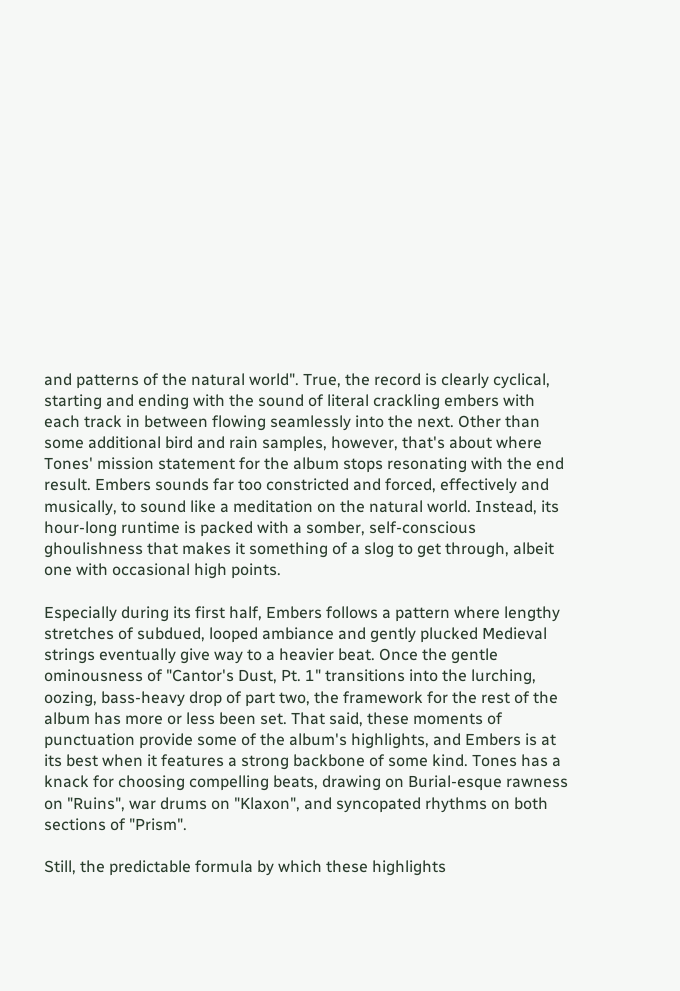and patterns of the natural world". True, the record is clearly cyclical, starting and ending with the sound of literal crackling embers with each track in between flowing seamlessly into the next. Other than some additional bird and rain samples, however, that's about where Tones' mission statement for the album stops resonating with the end result. Embers sounds far too constricted and forced, effectively and musically, to sound like a meditation on the natural world. Instead, its hour-long runtime is packed with a somber, self-conscious ghoulishness that makes it something of a slog to get through, albeit one with occasional high points.

Especially during its first half, Embers follows a pattern where lengthy stretches of subdued, looped ambiance and gently plucked Medieval strings eventually give way to a heavier beat. Once the gentle ominousness of "Cantor's Dust, Pt. 1" transitions into the lurching, oozing, bass-heavy drop of part two, the framework for the rest of the album has more or less been set. That said, these moments of punctuation provide some of the album's highlights, and Embers is at its best when it features a strong backbone of some kind. Tones has a knack for choosing compelling beats, drawing on Burial-esque rawness on "Ruins", war drums on "Klaxon", and syncopated rhythms on both sections of "Prism".

Still, the predictable formula by which these highlights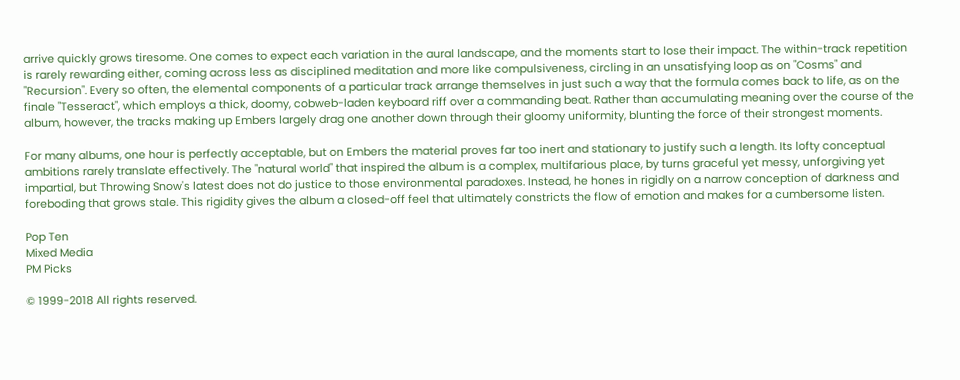arrive quickly grows tiresome. One comes to expect each variation in the aural landscape, and the moments start to lose their impact. The within-track repetition is rarely rewarding either, coming across less as disciplined meditation and more like compulsiveness, circling in an unsatisfying loop as on "Cosms" and "Recursion". Every so often, the elemental components of a particular track arrange themselves in just such a way that the formula comes back to life, as on the finale "Tesseract", which employs a thick, doomy, cobweb-laden keyboard riff over a commanding beat. Rather than accumulating meaning over the course of the album, however, the tracks making up Embers largely drag one another down through their gloomy uniformity, blunting the force of their strongest moments.

For many albums, one hour is perfectly acceptable, but on Embers the material proves far too inert and stationary to justify such a length. Its lofty conceptual ambitions rarely translate effectively. The "natural world" that inspired the album is a complex, multifarious place, by turns graceful yet messy, unforgiving yet impartial, but Throwing Snow's latest does not do justice to those environmental paradoxes. Instead, he hones in rigidly on a narrow conception of darkness and foreboding that grows stale. This rigidity gives the album a closed-off feel that ultimately constricts the flow of emotion and makes for a cumbersome listen.

Pop Ten
Mixed Media
PM Picks

© 1999-2018 All rights reserved.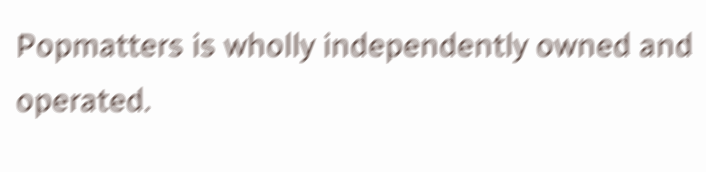Popmatters is wholly independently owned and operated.